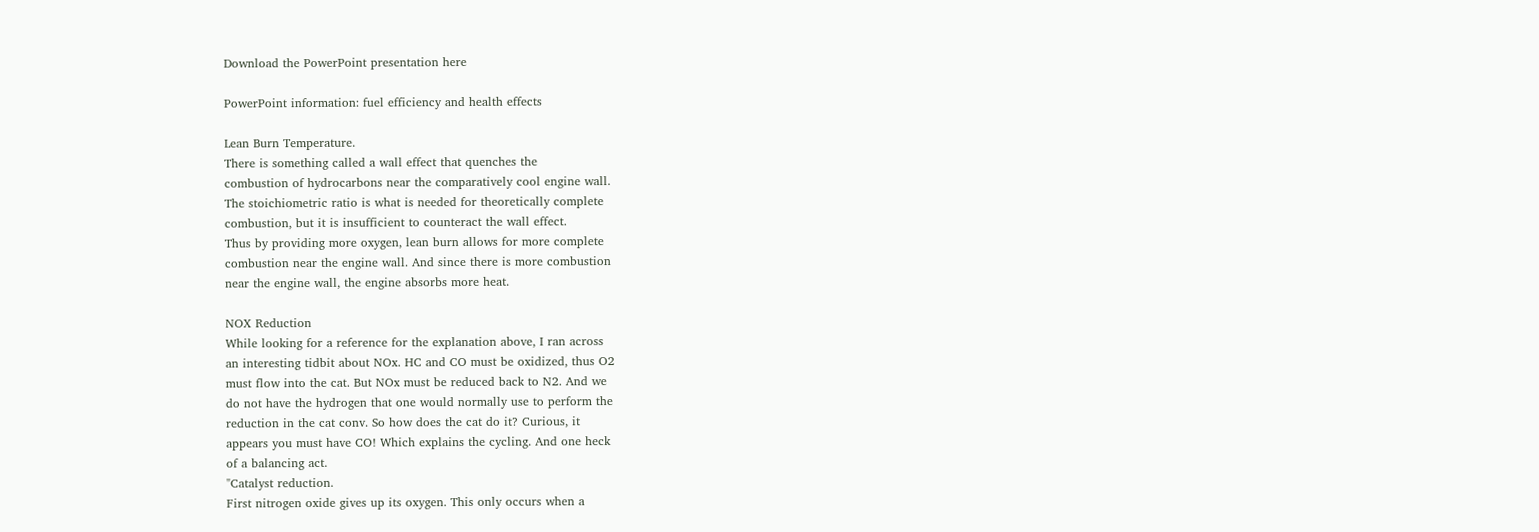Download the PowerPoint presentation here

PowerPoint information: fuel efficiency and health effects

Lean Burn Temperature.
There is something called a wall effect that quenches the
combustion of hydrocarbons near the comparatively cool engine wall.
The stoichiometric ratio is what is needed for theoretically complete
combustion, but it is insufficient to counteract the wall effect.
Thus by providing more oxygen, lean burn allows for more complete
combustion near the engine wall. And since there is more combustion
near the engine wall, the engine absorbs more heat.

NOX Reduction
While looking for a reference for the explanation above, I ran across
an interesting tidbit about NOx. HC and CO must be oxidized, thus O2
must flow into the cat. But NOx must be reduced back to N2. And we
do not have the hydrogen that one would normally use to perform the
reduction in the cat conv. So how does the cat do it? Curious, it
appears you must have CO! Which explains the cycling. And one heck
of a balancing act.
"Catalyst reduction.
First nitrogen oxide gives up its oxygen. This only occurs when a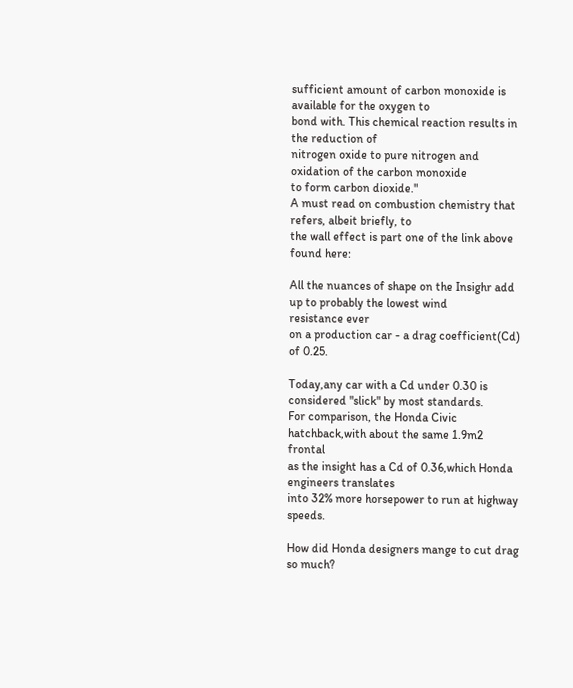sufficient amount of carbon monoxide is available for the oxygen to
bond with. This chemical reaction results in the reduction of
nitrogen oxide to pure nitrogen and oxidation of the carbon monoxide
to form carbon dioxide."
A must read on combustion chemistry that refers, albeit briefly, to
the wall effect is part one of the link above found here:

All the nuances of shape on the Insighr add up to probably the lowest wind
resistance ever
on a production car - a drag coefficient(Cd) of 0.25.

Today,any car with a Cd under 0.30 is considered "slick" by most standards.
For comparison, the Honda Civic hatchback,with about the same 1.9m2 frontal
as the insight has a Cd of 0.36,which Honda engineers translates
into 32% more horsepower to run at highway speeds.

How did Honda designers mange to cut drag so much?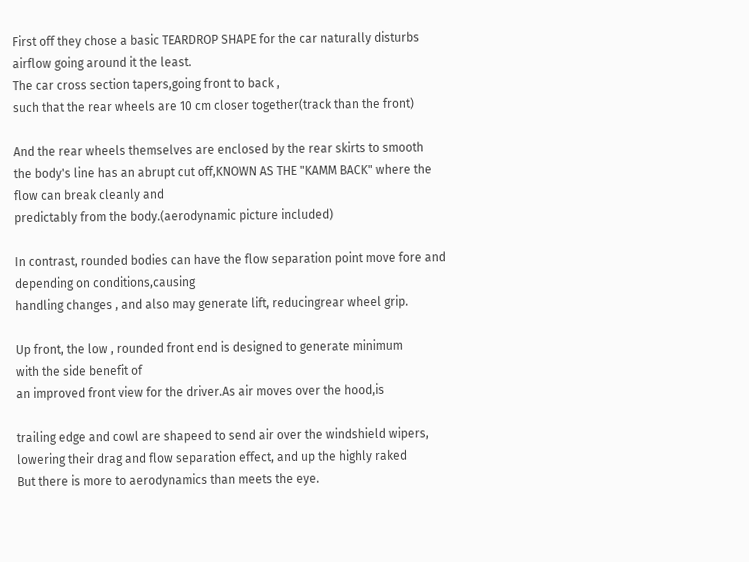First off they chose a basic TEARDROP SHAPE for the car naturally disturbs
airflow going around it the least.
The car cross section tapers,going front to back ,
such that the rear wheels are 10 cm closer together(track than the front)

And the rear wheels themselves are enclosed by the rear skirts to smooth
the body's line has an abrupt cut off,KNOWN AS THE "KAMM BACK" where the
flow can break cleanly and
predictably from the body.(aerodynamic picture included)

In contrast, rounded bodies can have the flow separation point move fore and
depending on conditions,causing
handling changes , and also may generate lift, reducingrear wheel grip.

Up front, the low , rounded front end is designed to generate minimum
with the side benefit of
an improved front view for the driver.As air moves over the hood,is

trailing edge and cowl are shapeed to send air over the windshield wipers,
lowering their drag and flow separation effect, and up the highly raked
But there is more to aerodynamics than meets the eye.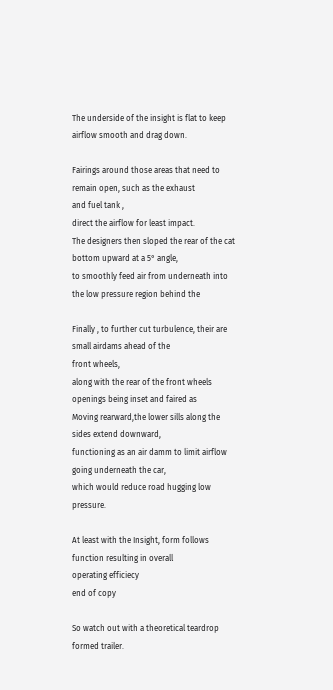The underside of the insight is flat to keep airflow smooth and drag down.

Fairings around those areas that need to remain open, such as the exhaust
and fuel tank ,
direct the airflow for least impact.
The designers then sloped the rear of the cat bottom upward at a 5° angle,
to smoothly feed air from underneath into the low pressure region behind the

Finally , to further cut turbulence, their are small airdams ahead of the
front wheels,
along with the rear of the front wheels openings being inset and faired as
Moving rearward,the lower sills along the sides extend downward,
functioning as an air damm to limit airflow going underneath the car,
which would reduce road hugging low pressure.

At least with the Insight, form follows function resulting in overall
operating efficiecy
end of copy

So watch out with a theoretical teardrop formed trailer.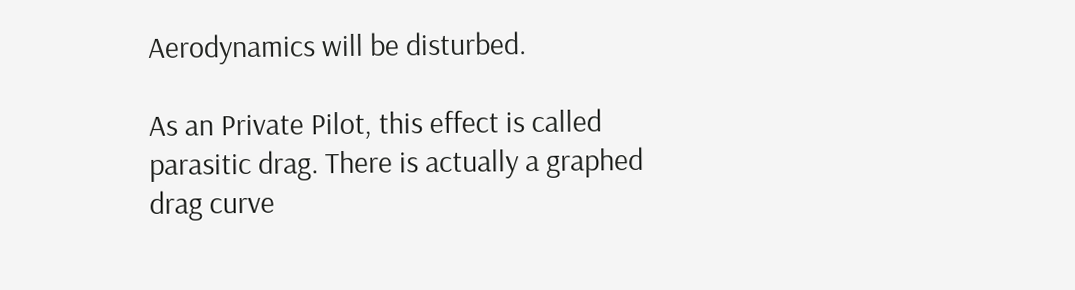Aerodynamics will be disturbed.

As an Private Pilot, this effect is called parasitic drag. There is actually a graphed drag curve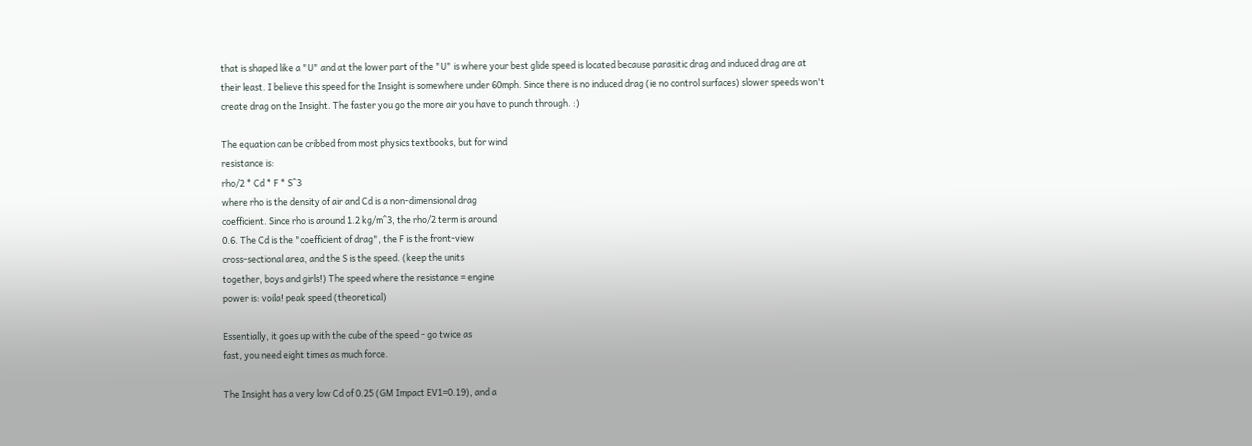that is shaped like a "U" and at the lower part of the "U" is where your best glide speed is located because parasitic drag and induced drag are at their least. I believe this speed for the Insight is somewhere under 60mph. Since there is no induced drag (ie no control surfaces) slower speeds won't create drag on the Insight. The faster you go the more air you have to punch through. :)

The equation can be cribbed from most physics textbooks, but for wind
resistance is:
rho/2 * Cd * F * S^3
where rho is the density of air and Cd is a non-dimensional drag
coefficient. Since rho is around 1.2 kg/m^3, the rho/2 term is around
0.6. The Cd is the "coefficient of drag", the F is the front-view
cross-sectional area, and the S is the speed. (keep the units
together, boys and girls!) The speed where the resistance = engine
power is: voila! peak speed (theoretical)

Essentially, it goes up with the cube of the speed - go twice as
fast, you need eight times as much force.

The Insight has a very low Cd of 0.25 (GM Impact EV1=0.19), and a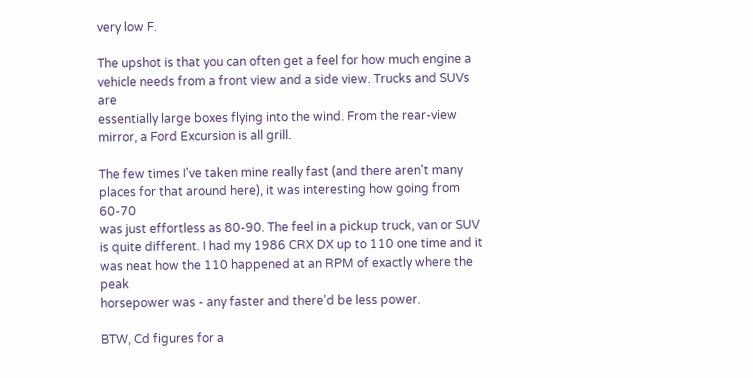very low F.

The upshot is that you can often get a feel for how much engine a
vehicle needs from a front view and a side view. Trucks and SUVs are
essentially large boxes flying into the wind. From the rear-view
mirror, a Ford Excursion is all grill.

The few times I've taken mine really fast (and there aren't many
places for that around here), it was interesting how going from 60-70
was just effortless as 80-90. The feel in a pickup truck, van or SUV
is quite different. I had my 1986 CRX DX up to 110 one time and it
was neat how the 110 happened at an RPM of exactly where the peak
horsepower was - any faster and there'd be less power.

BTW, Cd figures for a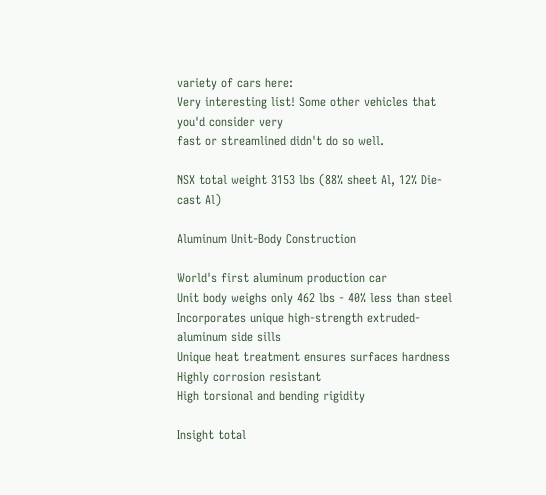variety of cars here:
Very interesting list! Some other vehicles that you'd consider very
fast or streamlined didn't do so well.

NSX total weight 3153 lbs (88% sheet Al, 12% Die-cast Al)

Aluminum Unit-Body Construction

World's first aluminum production car
Unit body weighs only 462 lbs - 40% less than steel
Incorporates unique high-strength extruded-aluminum side sills
Unique heat treatment ensures surfaces hardness
Highly corrosion resistant
High torsional and bending rigidity

Insight total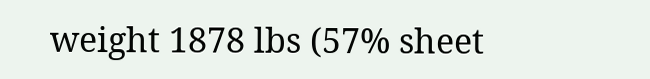weight 1878 lbs (57% sheet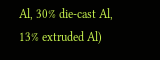Al, 30% die-cast Al, 13% extruded Al)